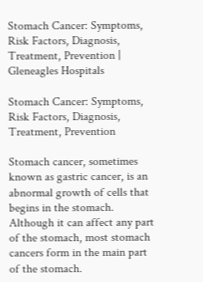Stomach Cancer: Symptoms, Risk Factors, Diagnosis, Treatment, Prevention | Gleneagles Hospitals

Stomach Cancer: Symptoms, Risk Factors, Diagnosis, Treatment, Prevention

Stomach cancer, sometimes known as gastric cancer, is an abnormal growth of cells that begins in the stomach. Although it can affect any part of the stomach, most stomach cancers form in the main part of the stomach.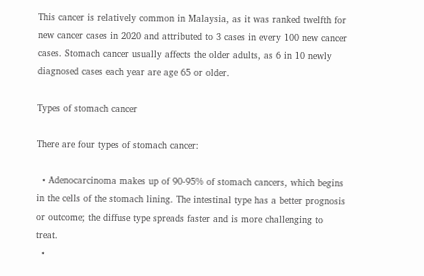This cancer is relatively common in Malaysia, as it was ranked twelfth for new cancer cases in 2020 and attributed to 3 cases in every 100 new cancer cases. Stomach cancer usually affects the older adults, as 6 in 10 newly diagnosed cases each year are age 65 or older.

Types of stomach cancer

There are four types of stomach cancer:

  • Adenocarcinoma makes up of 90-95% of stomach cancers, which begins in the cells of the stomach lining. The intestinal type has a better prognosis or outcome; the diffuse type spreads faster and is more challenging to treat.
  •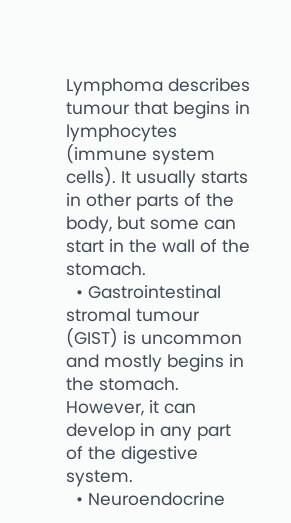Lymphoma describes tumour that begins in lymphocytes (immune system cells). It usually starts in other parts of the body, but some can start in the wall of the stomach.
  • Gastrointestinal stromal tumour (GIST) is uncommon and mostly begins in the stomach. However, it can develop in any part of the digestive system.
  • Neuroendocrine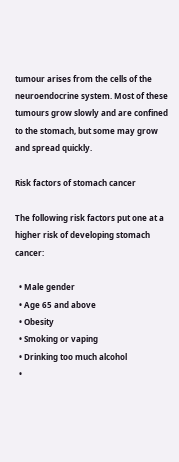tumour arises from the cells of the neuroendocrine system. Most of these tumours grow slowly and are confined to the stomach, but some may grow and spread quickly.

Risk factors of stomach cancer

The following risk factors put one at a higher risk of developing stomach cancer:

  • Male gender
  • Age 65 and above
  • Obesity
  • Smoking or vaping
  • Drinking too much alcohol
  •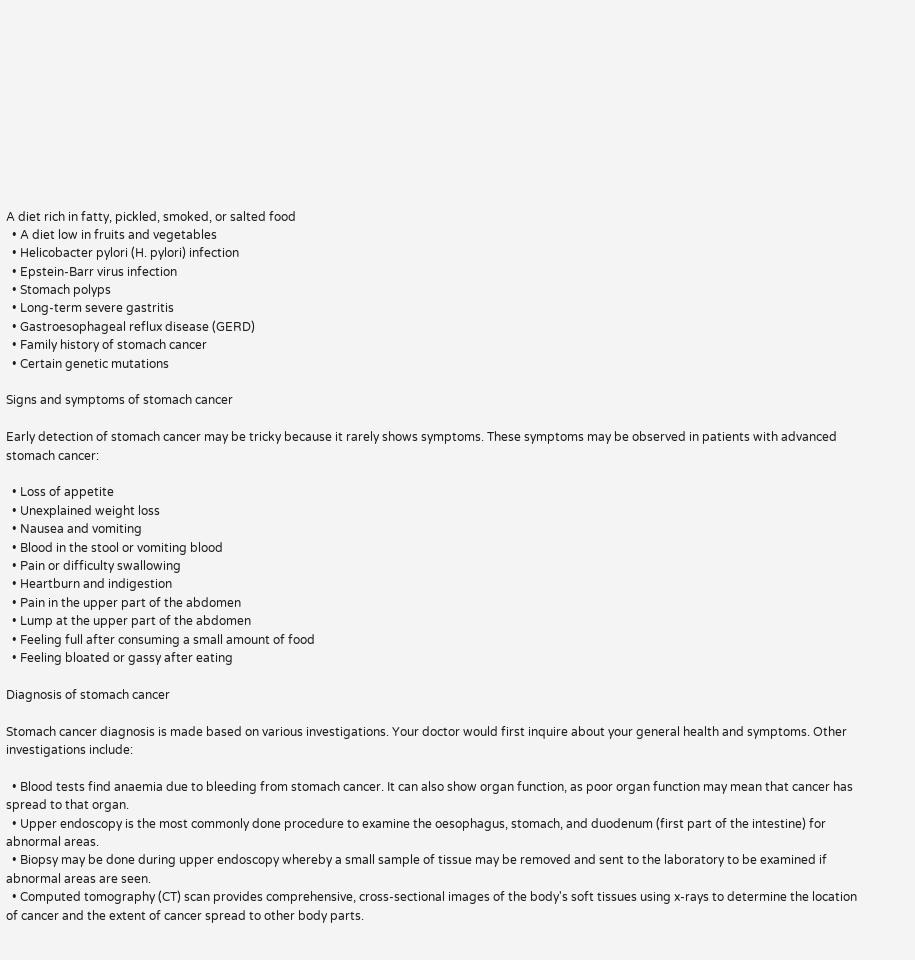A diet rich in fatty, pickled, smoked, or salted food
  • A diet low in fruits and vegetables
  • Helicobacter pylori (H. pylori) infection
  • Epstein-Barr virus infection
  • Stomach polyps
  • Long-term severe gastritis
  • Gastroesophageal reflux disease (GERD)
  • Family history of stomach cancer
  • Certain genetic mutations

Signs and symptoms of stomach cancer

Early detection of stomach cancer may be tricky because it rarely shows symptoms. These symptoms may be observed in patients with advanced stomach cancer:

  • Loss of appetite
  • Unexplained weight loss
  • Nausea and vomiting
  • Blood in the stool or vomiting blood
  • Pain or difficulty swallowing
  • Heartburn and indigestion
  • Pain in the upper part of the abdomen
  • Lump at the upper part of the abdomen
  • Feeling full after consuming a small amount of food
  • Feeling bloated or gassy after eating

Diagnosis of stomach cancer

Stomach cancer diagnosis is made based on various investigations. Your doctor would first inquire about your general health and symptoms. Other investigations include:

  • Blood tests find anaemia due to bleeding from stomach cancer. It can also show organ function, as poor organ function may mean that cancer has spread to that organ.
  • Upper endoscopy is the most commonly done procedure to examine the oesophagus, stomach, and duodenum (first part of the intestine) for abnormal areas.
  • Biopsy may be done during upper endoscopy whereby a small sample of tissue may be removed and sent to the laboratory to be examined if abnormal areas are seen.
  • Computed tomography (CT) scan provides comprehensive, cross-sectional images of the body's soft tissues using x-rays to determine the location of cancer and the extent of cancer spread to other body parts.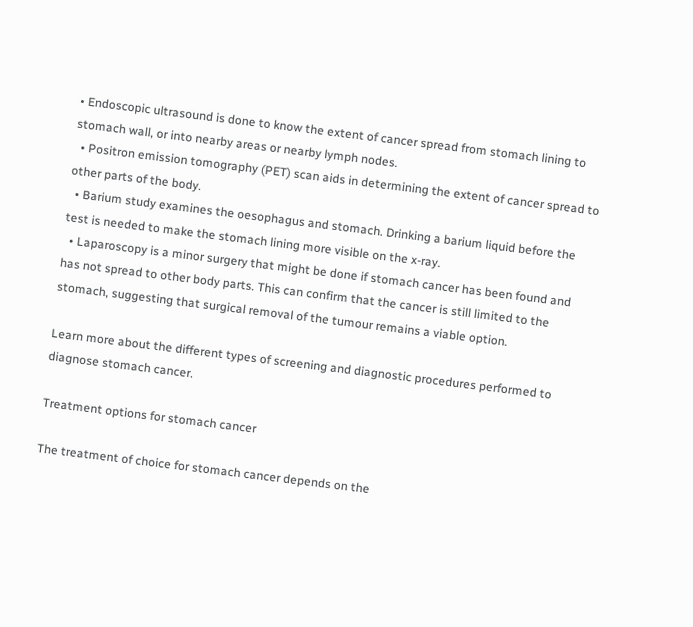• Endoscopic ultrasound is done to know the extent of cancer spread from stomach lining to stomach wall, or into nearby areas or nearby lymph nodes.
  • Positron emission tomography (PET) scan aids in determining the extent of cancer spread to other parts of the body.
  • Barium study examines the oesophagus and stomach. Drinking a barium liquid before the test is needed to make the stomach lining more visible on the x-ray.
  • Laparoscopy is a minor surgery that might be done if stomach cancer has been found and has not spread to other body parts. This can confirm that the cancer is still limited to the stomach, suggesting that surgical removal of the tumour remains a viable option.

Learn more about the different types of screening and diagnostic procedures performed to diagnose stomach cancer.

Treatment options for stomach cancer

The treatment of choice for stomach cancer depends on the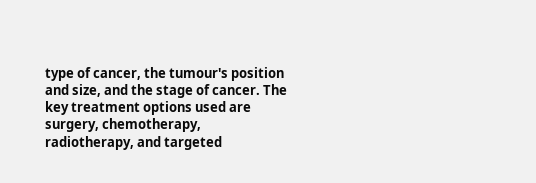type of cancer, the tumour's position and size, and the stage of cancer. The key treatment options used are surgery, chemotherapy, radiotherapy, and targeted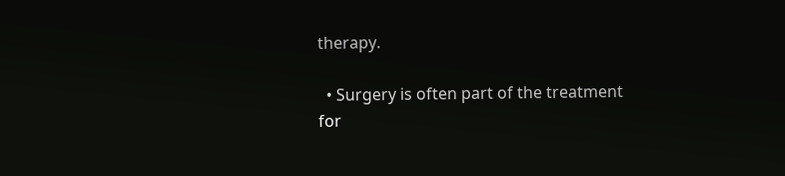therapy.

  • Surgery is often part of the treatment for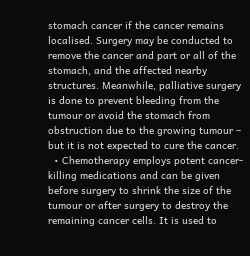stomach cancer if the cancer remains localised. Surgery may be conducted to remove the cancer and part or all of the stomach, and the affected nearby structures. Meanwhile, palliative surgery is done to prevent bleeding from the tumour or avoid the stomach from obstruction due to the growing tumour – but it is not expected to cure the cancer.
  • Chemotherapy employs potent cancer-killing medications and can be given before surgery to shrink the size of the tumour or after surgery to destroy the remaining cancer cells. It is used to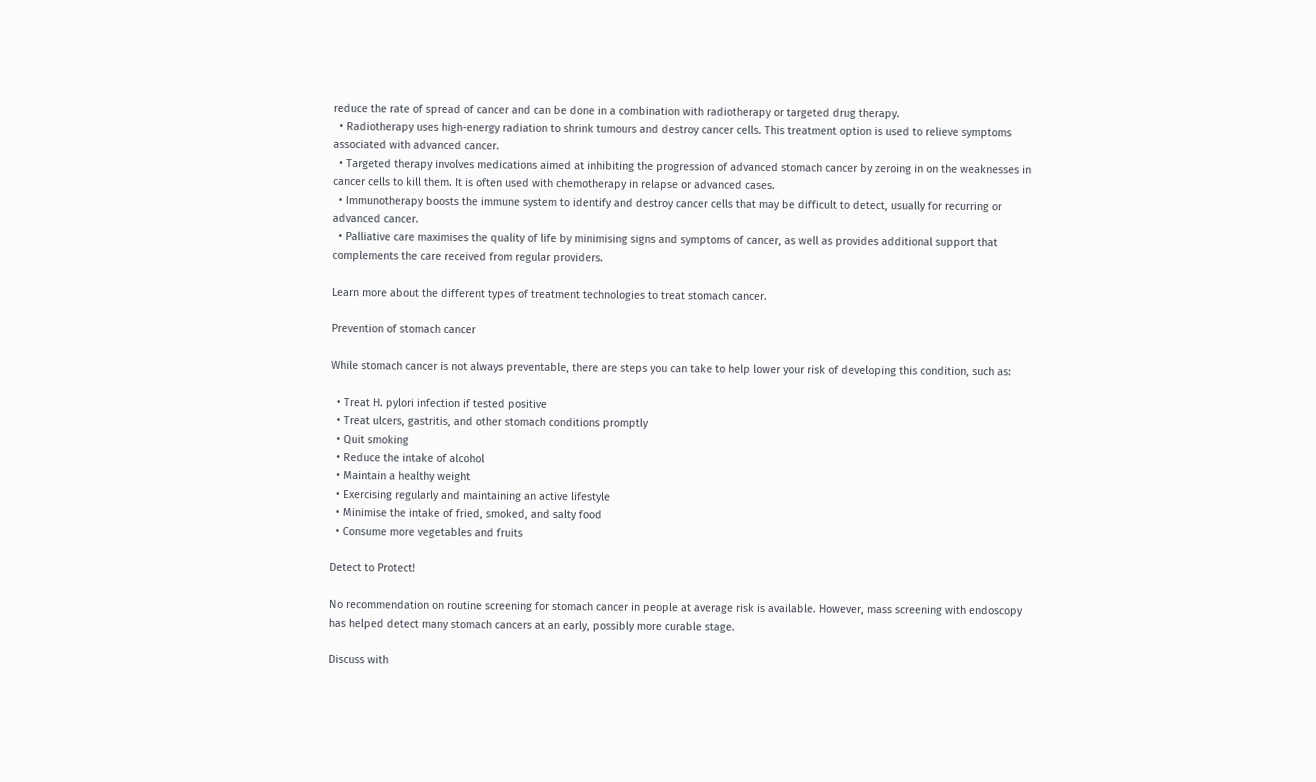reduce the rate of spread of cancer and can be done in a combination with radiotherapy or targeted drug therapy.
  • Radiotherapy uses high-energy radiation to shrink tumours and destroy cancer cells. This treatment option is used to relieve symptoms associated with advanced cancer.
  • Targeted therapy involves medications aimed at inhibiting the progression of advanced stomach cancer by zeroing in on the weaknesses in cancer cells to kill them. It is often used with chemotherapy in relapse or advanced cases.
  • Immunotherapy boosts the immune system to identify and destroy cancer cells that may be difficult to detect, usually for recurring or advanced cancer.
  • Palliative care maximises the quality of life by minimising signs and symptoms of cancer, as well as provides additional support that complements the care received from regular providers.

Learn more about the different types of treatment technologies to treat stomach cancer.

Prevention of stomach cancer

While stomach cancer is not always preventable, there are steps you can take to help lower your risk of developing this condition, such as:

  • Treat H. pylori infection if tested positive
  • Treat ulcers, gastritis, and other stomach conditions promptly
  • Quit smoking
  • Reduce the intake of alcohol
  • Maintain a healthy weight
  • Exercising regularly and maintaining an active lifestyle
  • Minimise the intake of fried, smoked, and salty food
  • Consume more vegetables and fruits

Detect to Protect!

No recommendation on routine screening for stomach cancer in people at average risk is available. However, mass screening with endoscopy has helped detect many stomach cancers at an early, possibly more curable stage.

Discuss with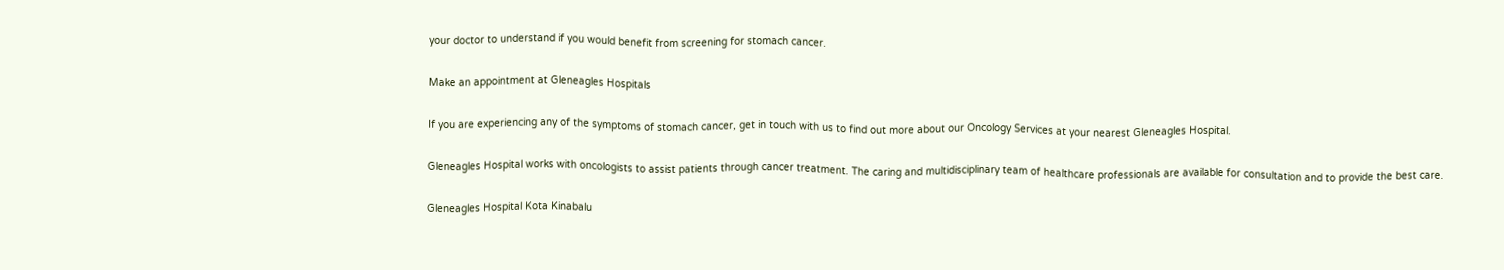your doctor to understand if you would benefit from screening for stomach cancer.

Make an appointment at Gleneagles Hospitals

If you are experiencing any of the symptoms of stomach cancer, get in touch with us to find out more about our Oncology Services at your nearest Gleneagles Hospital.

Gleneagles Hospital works with oncologists to assist patients through cancer treatment. The caring and multidisciplinary team of healthcare professionals are available for consultation and to provide the best care.

Gleneagles Hospital Kota Kinabalu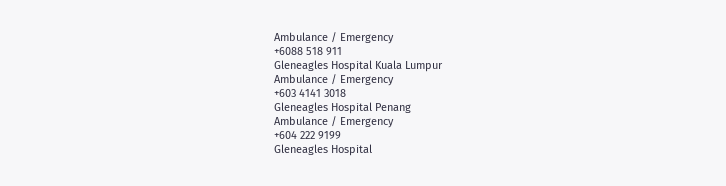Ambulance / Emergency
+6088 518 911
Gleneagles Hospital Kuala Lumpur
Ambulance / Emergency
+603 4141 3018
Gleneagles Hospital Penang
Ambulance / Emergency
+604 222 9199
Gleneagles Hospital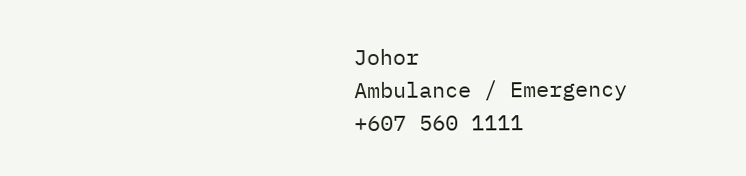Johor
Ambulance / Emergency
+607 560 1111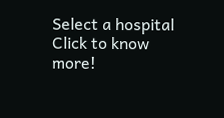Select a hospital
Click to know more!